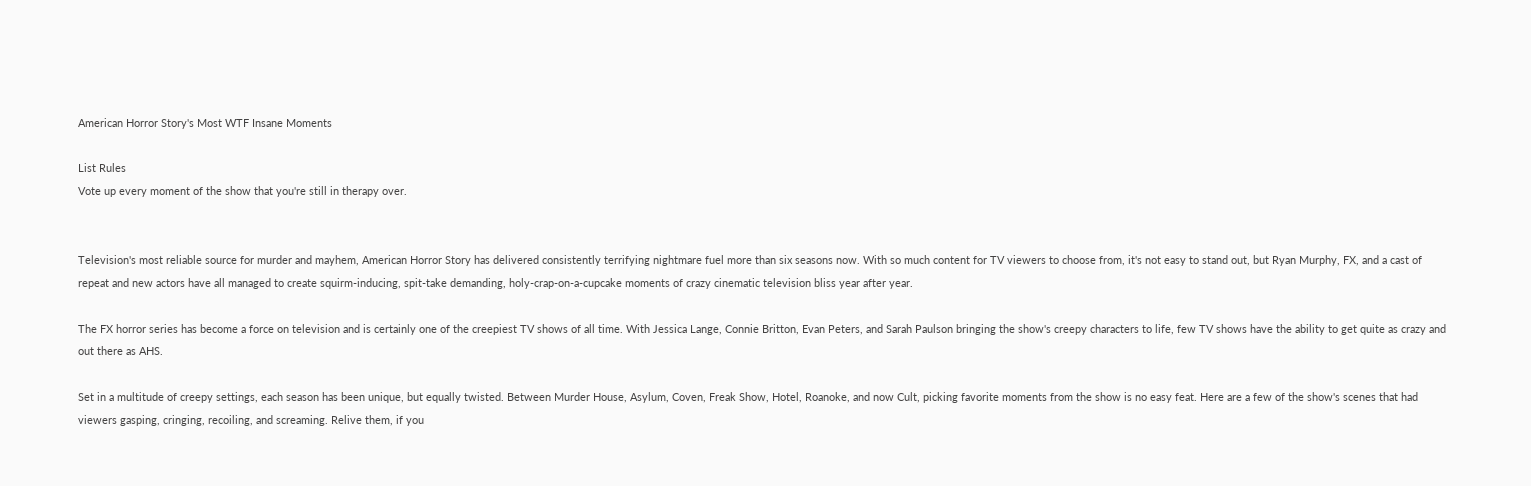American Horror Story's Most WTF Insane Moments

List Rules
Vote up every moment of the show that you're still in therapy over.


Television's most reliable source for murder and mayhem, American Horror Story has delivered consistently terrifying nightmare fuel more than six seasons now. With so much content for TV viewers to choose from, it's not easy to stand out, but Ryan Murphy, FX, and a cast of repeat and new actors have all managed to create squirm-inducing, spit-take demanding, holy-crap-on-a-cupcake moments of crazy cinematic television bliss year after year.

The FX horror series has become a force on television and is certainly one of the creepiest TV shows of all time. With Jessica Lange, Connie Britton, Evan Peters, and Sarah Paulson bringing the show's creepy characters to life, few TV shows have the ability to get quite as crazy and out there as AHS.

Set in a multitude of creepy settings, each season has been unique, but equally twisted. Between Murder House, Asylum, Coven, Freak Show, Hotel, Roanoke, and now Cult, picking favorite moments from the show is no easy feat. Here are a few of the show's scenes that had viewers gasping, cringing, recoiling, and screaming. Relive them, if you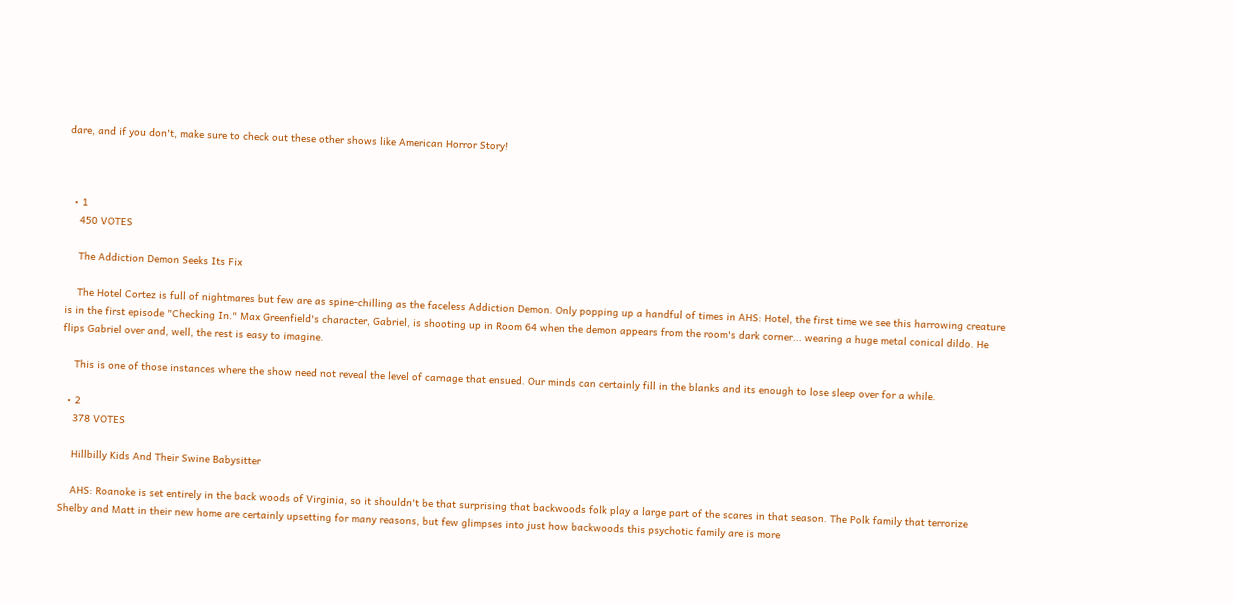dare, and if you don't, make sure to check out these other shows like American Horror Story!



  • 1
    450 VOTES

    The Addiction Demon Seeks Its Fix

    The Hotel Cortez is full of nightmares but few are as spine-chilling as the faceless Addiction Demon. Only popping up a handful of times in AHS: Hotel, the first time we see this harrowing creature is in the first episode "Checking In." Max Greenfield's character, Gabriel, is shooting up in Room 64 when the demon appears from the room's dark corner... wearing a huge metal conical dildo. He flips Gabriel over and, well, the rest is easy to imagine.

    This is one of those instances where the show need not reveal the level of carnage that ensued. Our minds can certainly fill in the blanks and its enough to lose sleep over for a while.

  • 2
    378 VOTES

    Hillbilly Kids And Their Swine Babysitter

    AHS: Roanoke is set entirely in the back woods of Virginia, so it shouldn't be that surprising that backwoods folk play a large part of the scares in that season. The Polk family that terrorize Shelby and Matt in their new home are certainly upsetting for many reasons, but few glimpses into just how backwoods this psychotic family are is more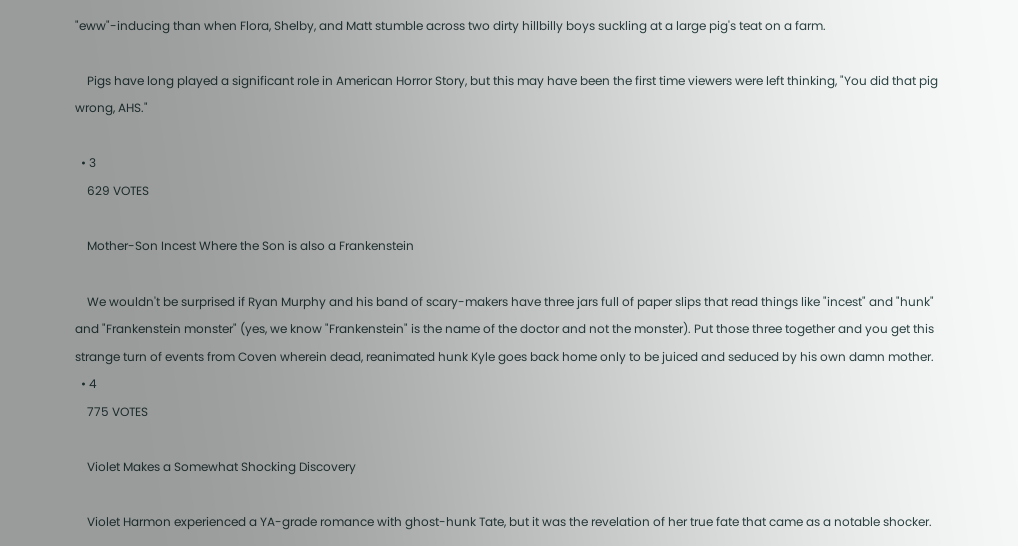"eww"-inducing than when Flora, Shelby, and Matt stumble across two dirty hillbilly boys suckling at a large pig's teat on a farm.

    Pigs have long played a significant role in American Horror Story, but this may have been the first time viewers were left thinking, "You did that pig wrong, AHS."

  • 3
    629 VOTES

    Mother-Son Incest Where the Son is also a Frankenstein

    We wouldn't be surprised if Ryan Murphy and his band of scary-makers have three jars full of paper slips that read things like "incest" and "hunk" and "Frankenstein monster" (yes, we know "Frankenstein" is the name of the doctor and not the monster). Put those three together and you get this strange turn of events from Coven wherein dead, reanimated hunk Kyle goes back home only to be juiced and seduced by his own damn mother.
  • 4
    775 VOTES

    Violet Makes a Somewhat Shocking Discovery

    Violet Harmon experienced a YA-grade romance with ghost-hunk Tate, but it was the revelation of her true fate that came as a notable shocker.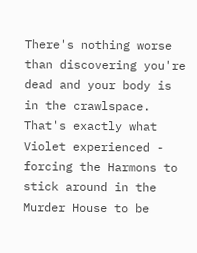There's nothing worse than discovering you're dead and your body is in the crawlspace. That's exactly what Violet experienced - forcing the Harmons to stick around in the Murder House to be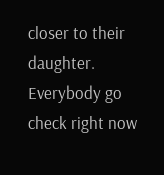closer to their daughter. Everybody go check right now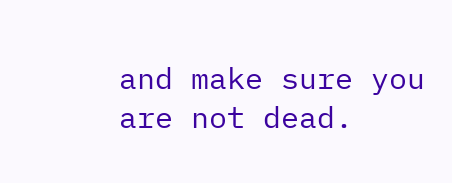and make sure you are not dead.